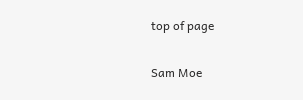top of page

Sam Moe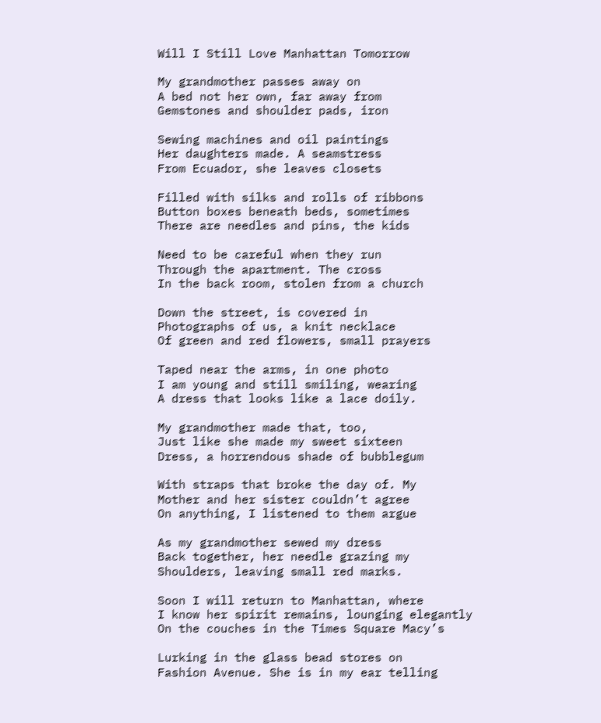Will I Still Love Manhattan Tomorrow

My grandmother passes away on
A bed not her own, far away from
Gemstones and shoulder pads, iron

Sewing machines and oil paintings
Her daughters made. A seamstress
From Ecuador, she leaves closets

Filled with silks and rolls of ribbons
Button boxes beneath beds, sometimes
There are needles and pins, the kids

Need to be careful when they run
Through the apartment. The cross
In the back room, stolen from a church

Down the street, is covered in
Photographs of us, a knit necklace
Of green and red flowers, small prayers

Taped near the arms, in one photo
I am young and still smiling, wearing
A dress that looks like a lace doily.

My grandmother made that, too,
Just like she made my sweet sixteen
Dress, a horrendous shade of bubblegum

With straps that broke the day of. My
Mother and her sister couldn’t agree
On anything, I listened to them argue

As my grandmother sewed my dress
Back together, her needle grazing my
Shoulders, leaving small red marks.

Soon I will return to Manhattan, where
I know her spirit remains, lounging elegantly
On the couches in the Times Square Macy’s

Lurking in the glass bead stores on
Fashion Avenue. She is in my ear telling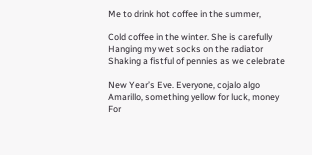Me to drink hot coffee in the summer,

Cold coffee in the winter. She is carefully
Hanging my wet socks on the radiator
Shaking a fistful of pennies as we celebrate

New Year’s Eve. Everyone, cojalo algo
Amarillo, something yellow for luck, money
For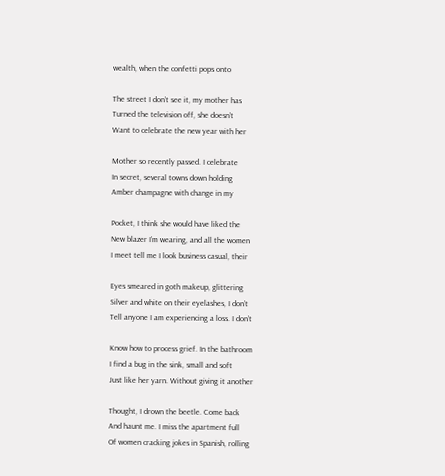wealth, when the confetti pops onto

The street I don’t see it, my mother has
Turned the television off, she doesn’t
Want to celebrate the new year with her

Mother so recently passed. I celebrate
In secret, several towns down holding
Amber champagne with change in my

Pocket, I think she would have liked the
New blazer I’m wearing, and all the women
I meet tell me I look business casual, their

Eyes smeared in goth makeup, glittering
Silver and white on their eyelashes, I don’t
Tell anyone I am experiencing a loss. I don’t

Know how to process grief. In the bathroom
I find a bug in the sink, small and soft
Just like her yarn. Without giving it another

Thought, I drown the beetle. Come back
And haunt me. I miss the apartment full
Of women cracking jokes in Spanish, rolling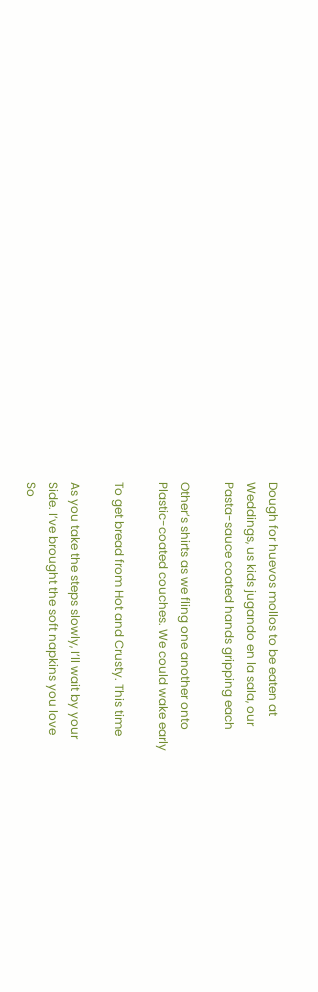Dough for huevos mollos to be eaten at
Weddings, us kids jugando en la sala, our
Pasta-sauce coated hands gripping each

Other’s shirts as we fling one another onto
Plastic-coated couches. We could wake early

To get bread from Hot and Crusty. This time

As you take the steps slowly, I’ll wait by your
Side. I’ve brought the soft napkins you love
So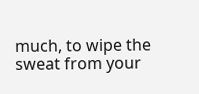much, to wipe the sweat from your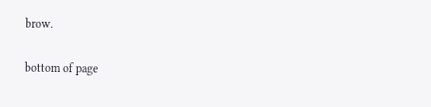brow.

bottom of page